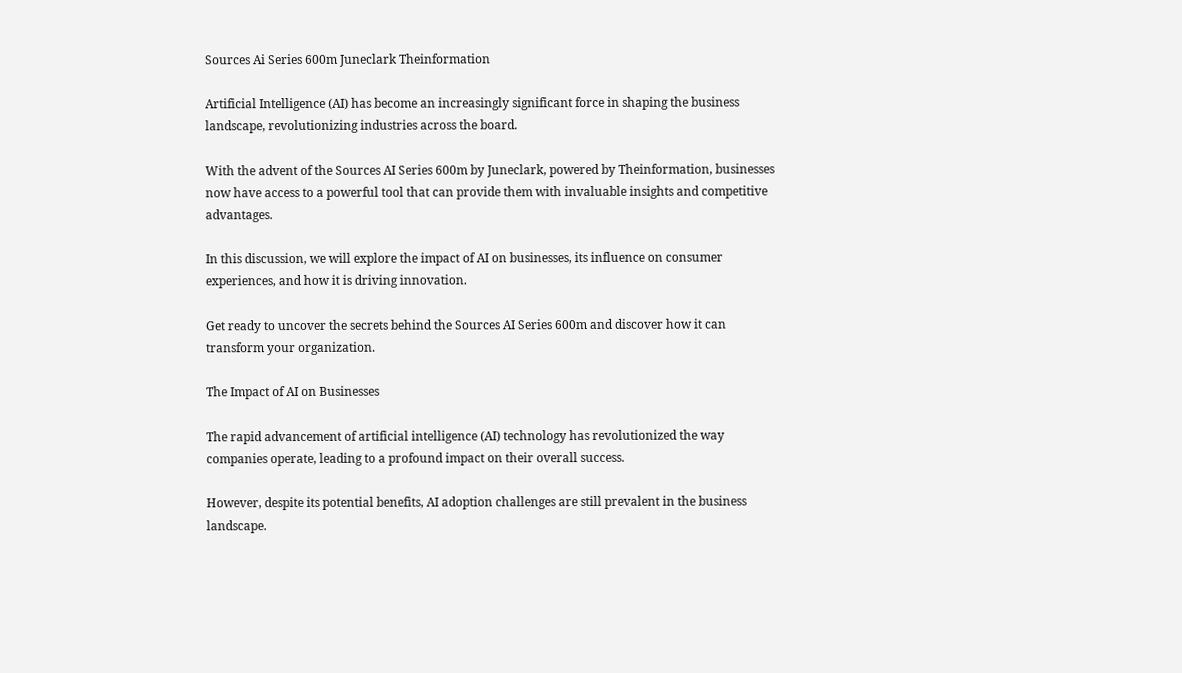Sources Ai Series 600m Juneclark Theinformation

Artificial Intelligence (AI) has become an increasingly significant force in shaping the business landscape, revolutionizing industries across the board.

With the advent of the Sources AI Series 600m by Juneclark, powered by Theinformation, businesses now have access to a powerful tool that can provide them with invaluable insights and competitive advantages.

In this discussion, we will explore the impact of AI on businesses, its influence on consumer experiences, and how it is driving innovation.

Get ready to uncover the secrets behind the Sources AI Series 600m and discover how it can transform your organization.

The Impact of AI on Businesses

The rapid advancement of artificial intelligence (AI) technology has revolutionized the way companies operate, leading to a profound impact on their overall success.

However, despite its potential benefits, AI adoption challenges are still prevalent in the business landscape.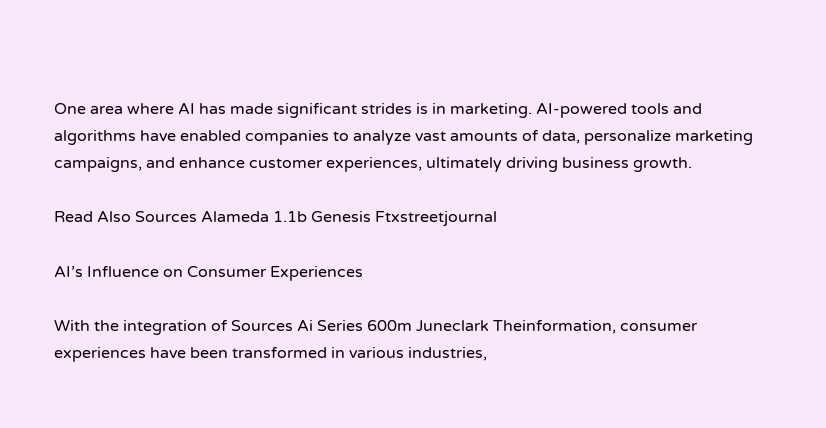One area where AI has made significant strides is in marketing. AI-powered tools and algorithms have enabled companies to analyze vast amounts of data, personalize marketing campaigns, and enhance customer experiences, ultimately driving business growth.

Read Also Sources Alameda 1.1b Genesis Ftxstreetjournal

AI’s Influence on Consumer Experiences

With the integration of Sources Ai Series 600m Juneclark Theinformation, consumer experiences have been transformed in various industries,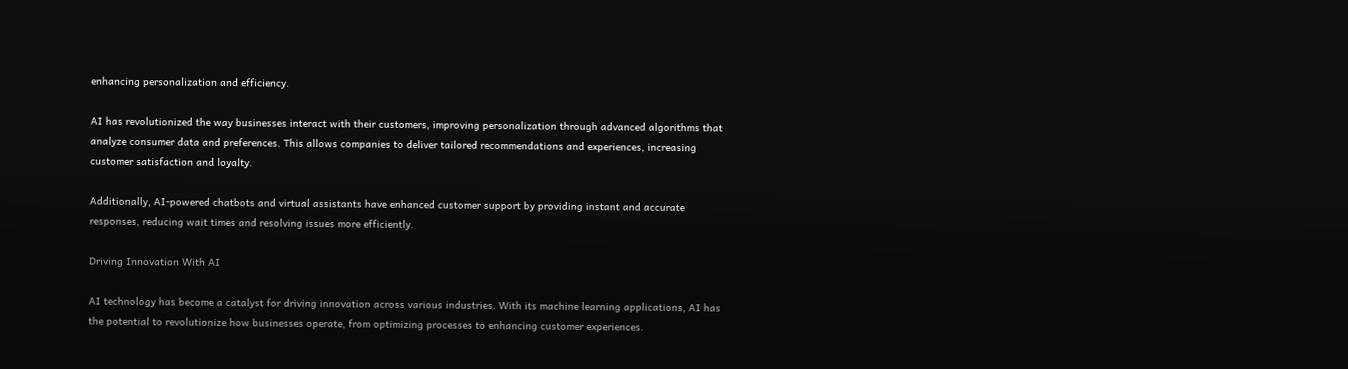enhancing personalization and efficiency.

AI has revolutionized the way businesses interact with their customers, improving personalization through advanced algorithms that analyze consumer data and preferences. This allows companies to deliver tailored recommendations and experiences, increasing customer satisfaction and loyalty.

Additionally, AI-powered chatbots and virtual assistants have enhanced customer support by providing instant and accurate responses, reducing wait times and resolving issues more efficiently.

Driving Innovation With AI

AI technology has become a catalyst for driving innovation across various industries. With its machine learning applications, AI has the potential to revolutionize how businesses operate, from optimizing processes to enhancing customer experiences.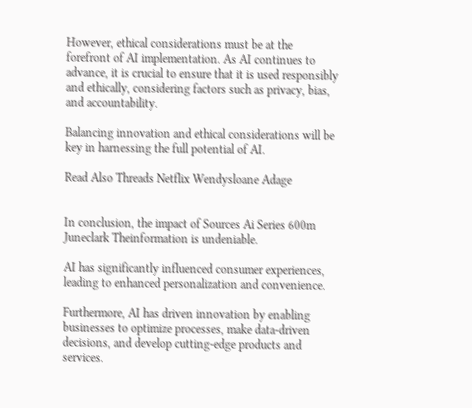However, ethical considerations must be at the forefront of AI implementation. As AI continues to advance, it is crucial to ensure that it is used responsibly and ethically, considering factors such as privacy, bias, and accountability.

Balancing innovation and ethical considerations will be key in harnessing the full potential of AI.

Read Also Threads Netflix Wendysloane Adage


In conclusion, the impact of Sources Ai Series 600m Juneclark Theinformation is undeniable.

AI has significantly influenced consumer experiences, leading to enhanced personalization and convenience.

Furthermore, AI has driven innovation by enabling businesses to optimize processes, make data-driven decisions, and develop cutting-edge products and services.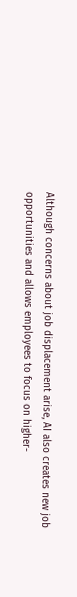Although concerns about job displacement arise, AI also creates new job opportunities and allows employees to focus on higher-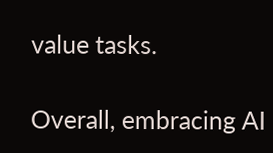value tasks.

Overall, embracing AI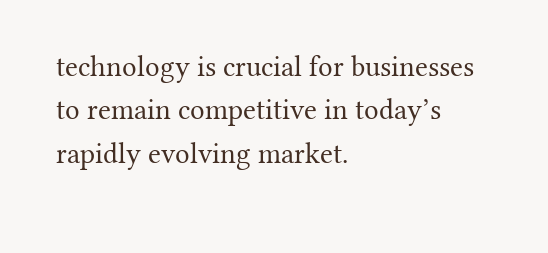technology is crucial for businesses to remain competitive in today’s rapidly evolving market.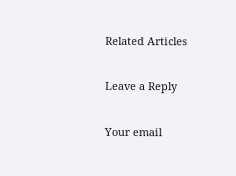Related Articles

Leave a Reply

Your email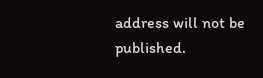address will not be published.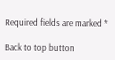Required fields are marked *

Back to top button